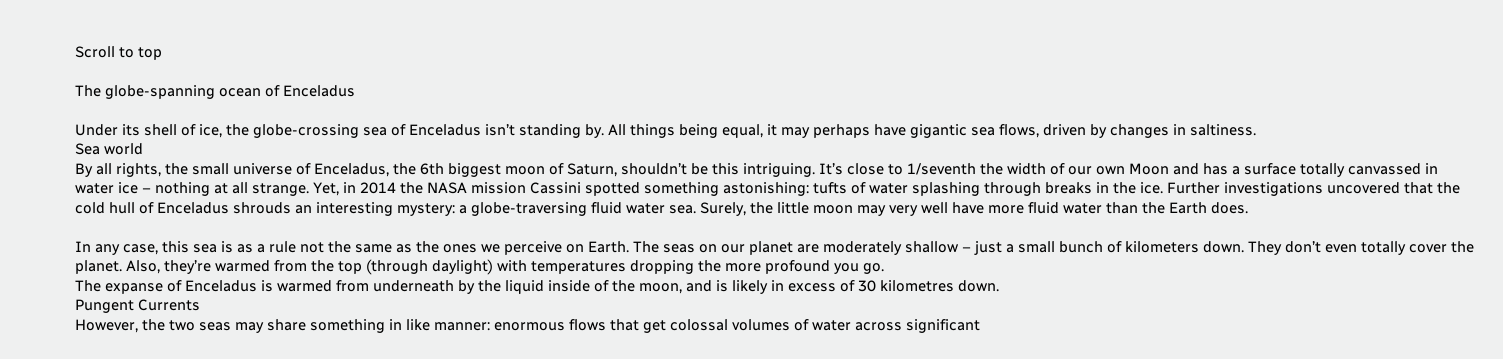Scroll to top

The globe-spanning ocean of Enceladus

Under its shell of ice, the globe-crossing sea of Enceladus isn’t standing by. All things being equal, it may perhaps have gigantic sea flows, driven by changes in saltiness.
Sea world
By all rights, the small universe of Enceladus, the 6th biggest moon of Saturn, shouldn’t be this intriguing. It’s close to 1/seventh the width of our own Moon and has a surface totally canvassed in water ice – nothing at all strange. Yet, in 2014 the NASA mission Cassini spotted something astonishing: tufts of water splashing through breaks in the ice. Further investigations uncovered that the cold hull of Enceladus shrouds an interesting mystery: a globe-traversing fluid water sea. Surely, the little moon may very well have more fluid water than the Earth does.

In any case, this sea is as a rule not the same as the ones we perceive on Earth. The seas on our planet are moderately shallow – just a small bunch of kilometers down. They don’t even totally cover the planet. Also, they’re warmed from the top (through daylight) with temperatures dropping the more profound you go.
The expanse of Enceladus is warmed from underneath by the liquid inside of the moon, and is likely in excess of 30 kilometres down.
Pungent Currents
However, the two seas may share something in like manner: enormous flows that get colossal volumes of water across significant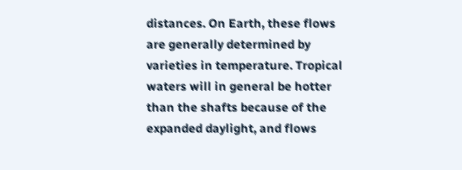distances. On Earth, these flows are generally determined by varieties in temperature. Tropical waters will in general be hotter than the shafts because of the expanded daylight, and flows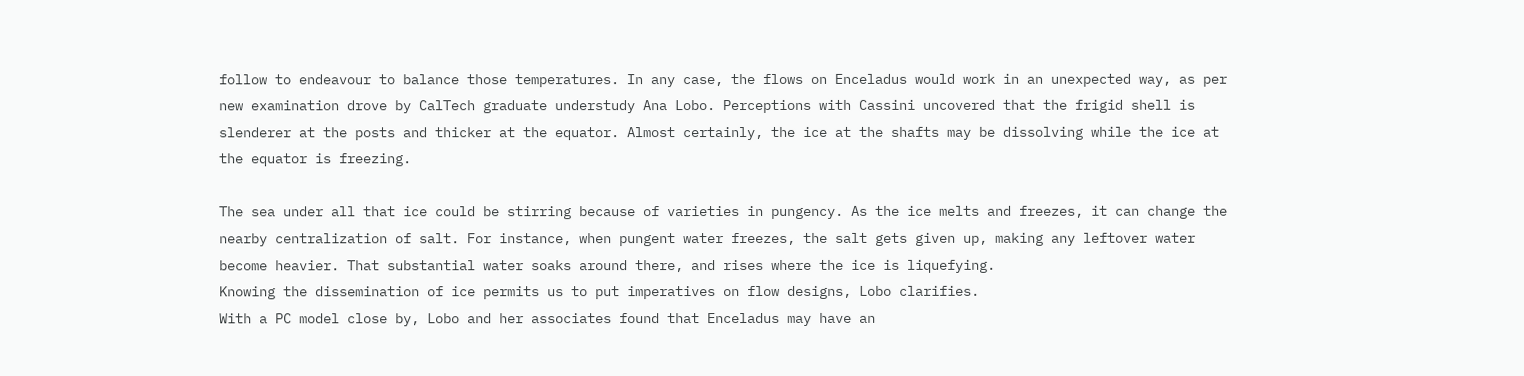follow to endeavour to balance those temperatures. In any case, the flows on Enceladus would work in an unexpected way, as per new examination drove by CalTech graduate understudy Ana Lobo. Perceptions with Cassini uncovered that the frigid shell is slenderer at the posts and thicker at the equator. Almost certainly, the ice at the shafts may be dissolving while the ice at the equator is freezing.

The sea under all that ice could be stirring because of varieties in pungency. As the ice melts and freezes, it can change the nearby centralization of salt. For instance, when pungent water freezes, the salt gets given up, making any leftover water become heavier. That substantial water soaks around there, and rises where the ice is liquefying.
Knowing the dissemination of ice permits us to put imperatives on flow designs, Lobo clarifies.
With a PC model close by, Lobo and her associates found that Enceladus may have an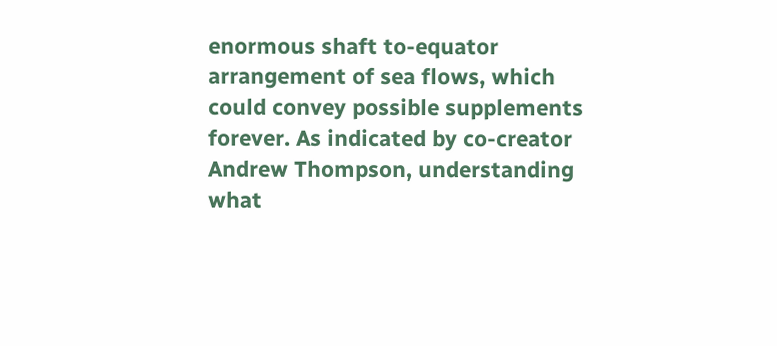enormous shaft to-equator arrangement of sea flows, which could convey possible supplements forever. As indicated by co-creator Andrew Thompson, understanding what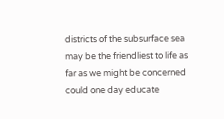districts of the subsurface sea may be the friendliest to life as far as we might be concerned could one day educate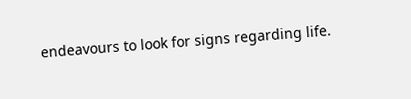endeavours to look for signs regarding life.